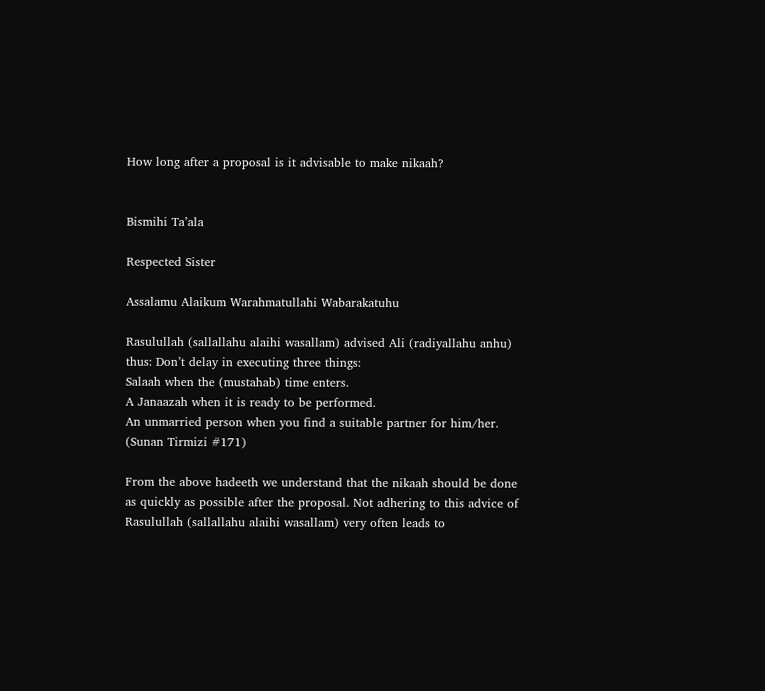How long after a proposal is it advisable to make nikaah?


Bismihi Ta’ala

Respected Sister

Assalamu Alaikum Warahmatullahi Wabarakatuhu

Rasulullah (sallallahu alaihi wasallam) advised Ali (radiyallahu anhu) thus: Don’t delay in executing three things:
Salaah when the (mustahab) time enters.
A Janaazah when it is ready to be performed.
An unmarried person when you find a suitable partner for him/her. (Sunan Tirmizi #171)

From the above hadeeth we understand that the nikaah should be done as quickly as possible after the proposal. Not adhering to this advice of Rasulullah (sallallahu alaihi wasallam) very often leads to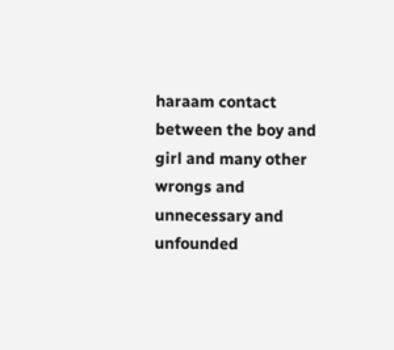haraam contact between the boy and girl and many other wrongs and unnecessary and unfounded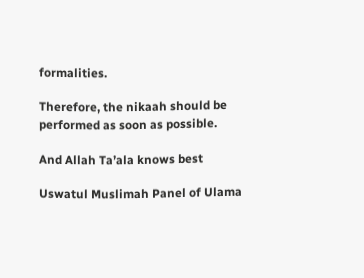formalities.

Therefore, the nikaah should be performed as soon as possible.

And Allah Ta’ala knows best

Uswatul Muslimah Panel of Ulama